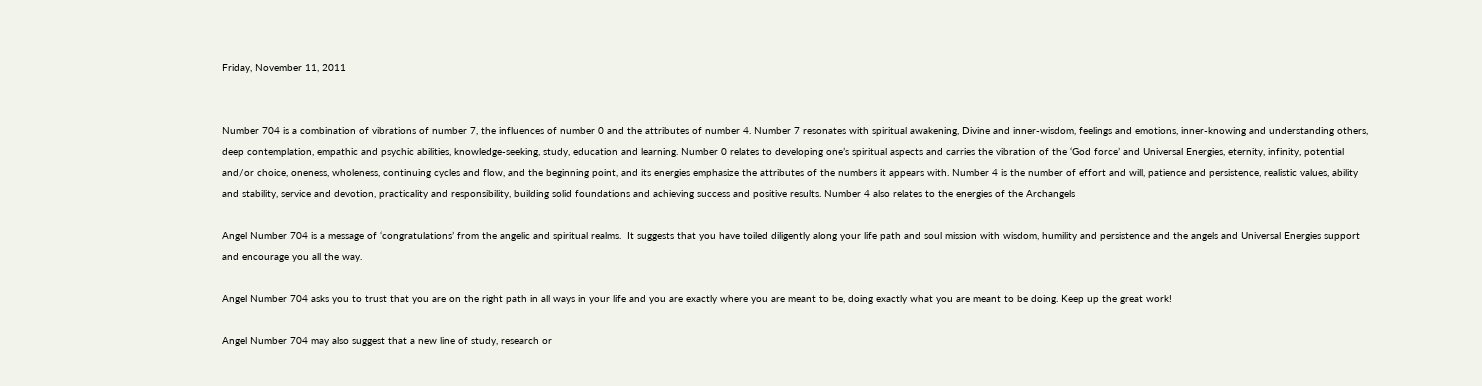Friday, November 11, 2011


Number 704 is a combination of vibrations of number 7, the influences of number 0 and the attributes of number 4. Number 7 resonates with spiritual awakening, Divine and inner-wisdom, feelings and emotions, inner-knowing and understanding others, deep contemplation, empathic and psychic abilities, knowledge-seeking, study, education and learning. Number 0 relates to developing one’s spiritual aspects and carries the vibration of the ‘God force’ and Universal Energies, eternity, infinity, potential and/or choice, oneness, wholeness, continuing cycles and flow, and the beginning point, and its energies emphasize the attributes of the numbers it appears with. Number 4 is the number of effort and will, patience and persistence, realistic values, ability and stability, service and devotion, practicality and responsibility, building solid foundations and achieving success and positive results. Number 4 also relates to the energies of the Archangels

Angel Number 704 is a message of ‘congratulations’ from the angelic and spiritual realms.  It suggests that you have toiled diligently along your life path and soul mission with wisdom, humility and persistence and the angels and Universal Energies support and encourage you all the way.

Angel Number 704 asks you to trust that you are on the right path in all ways in your life and you are exactly where you are meant to be, doing exactly what you are meant to be doing. Keep up the great work!

Angel Number 704 may also suggest that a new line of study, research or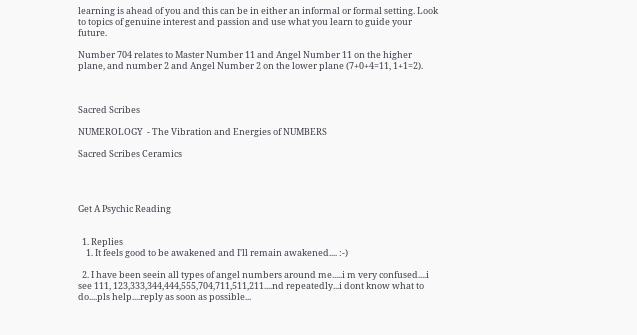learning is ahead of you and this can be in either an informal or formal setting. Look to topics of genuine interest and passion and use what you learn to guide your future.

Number 704 relates to Master Number 11 and Angel Number 11 on the higher plane, and number 2 and Angel Number 2 on the lower plane (7+0+4=11, 1+1=2).



Sacred Scribes

NUMEROLOGY  - The Vibration and Energies of NUMBERS

Sacred Scribes Ceramics




Get A Psychic Reading


  1. Replies
    1. It feels good to be awakened and I'll remain awakened.... :-)

  2. I have been seein all types of angel numbers around me.....i m very confused....i see 111, 123,333,344,444,555,704,711,511,211....nd repeatedly...i dont know what to do....pls help....reply as soon as possible...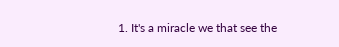1. It's a miracle we that see the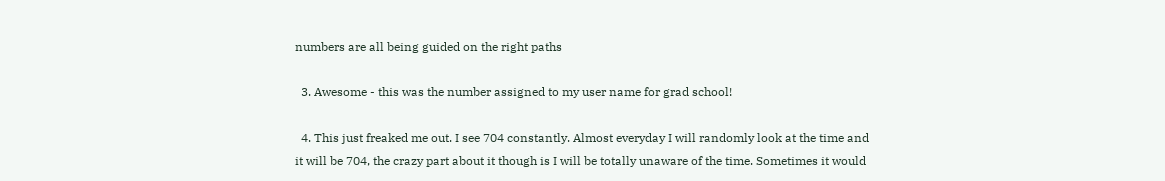numbers are all being guided on the right paths

  3. Awesome - this was the number assigned to my user name for grad school!

  4. This just freaked me out. I see 704 constantly. Almost everyday I will randomly look at the time and it will be 704, the crazy part about it though is I will be totally unaware of the time. Sometimes it would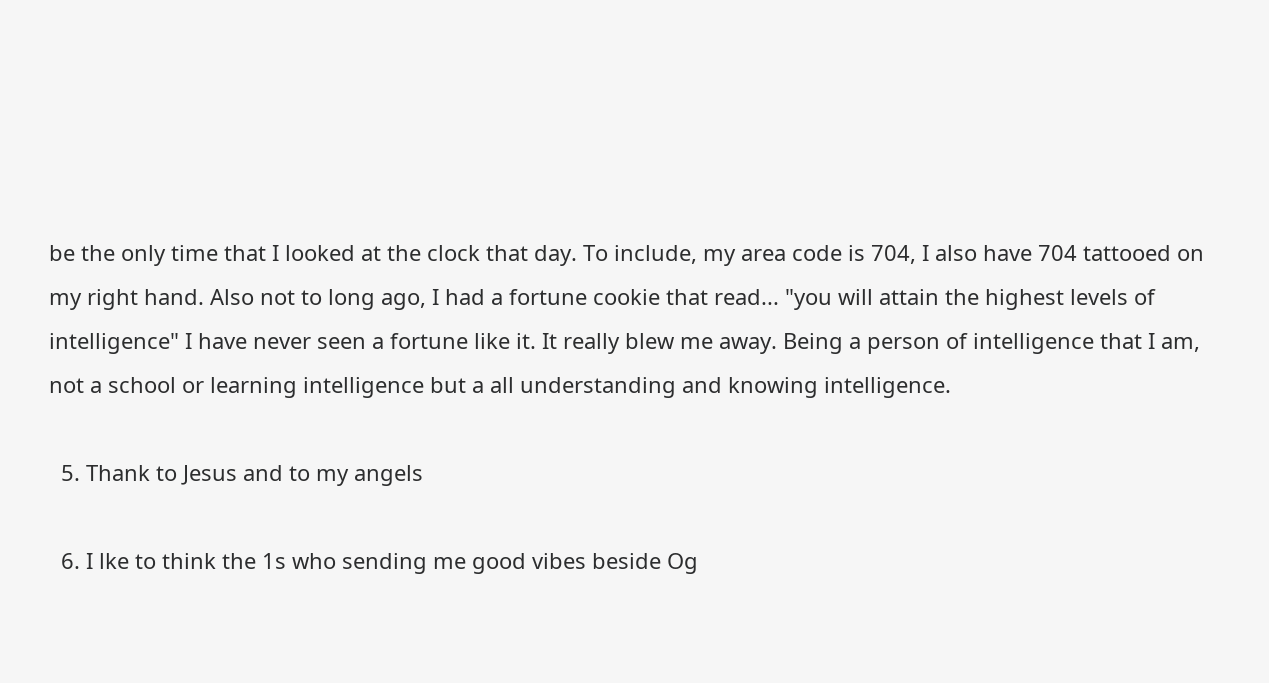be the only time that I looked at the clock that day. To include, my area code is 704, I also have 704 tattooed on my right hand. Also not to long ago, I had a fortune cookie that read... "you will attain the highest levels of intelligence" I have never seen a fortune like it. It really blew me away. Being a person of intelligence that I am, not a school or learning intelligence but a all understanding and knowing intelligence.

  5. Thank to Jesus and to my angels

  6. I lke to think the 1s who sending me good vibes beside Og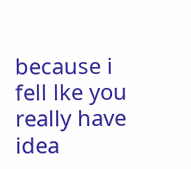because i fell lke you really have idea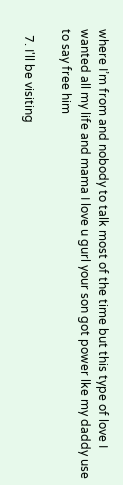where I’m from and nobody to talk most of the time but this type of love I wanted all my life and mama I love u gurl your son got power lke my daddy use to say free him

  7. I'll be visiting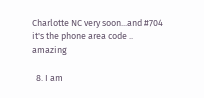Charlotte NC very soon...and #704 it's the phone area code .. amazing

  8. I am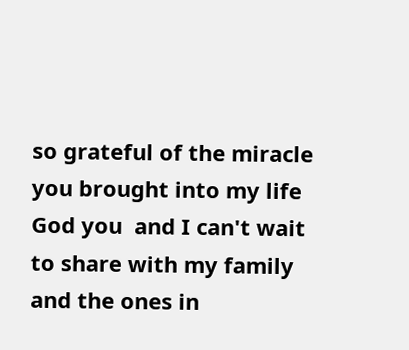so grateful of the miracle you brought into my life God you  and I can't wait to share with my family and the ones in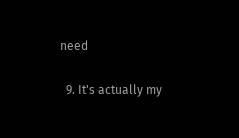need

  9. It's actually my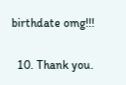birthdate omg!!!

  10. Thank you.